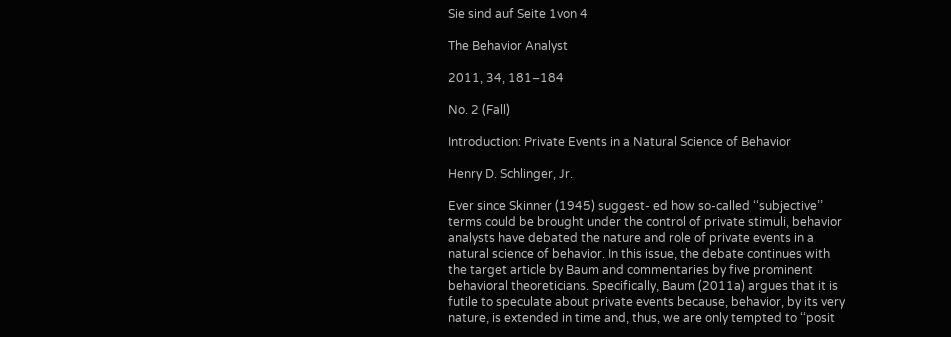Sie sind auf Seite 1von 4

The Behavior Analyst

2011, 34, 181–184

No. 2 (Fall)

Introduction: Private Events in a Natural Science of Behavior

Henry D. Schlinger, Jr.

Ever since Skinner (1945) suggest- ed how so-called ‘‘subjective’’ terms could be brought under the control of private stimuli, behavior analysts have debated the nature and role of private events in a natural science of behavior. In this issue, the debate continues with the target article by Baum and commentaries by five prominent behavioral theoreticians. Specifically, Baum (2011a) argues that it is futile to speculate about private events because, behavior, by its very nature, is extended in time and, thus, we are only tempted to ‘‘posit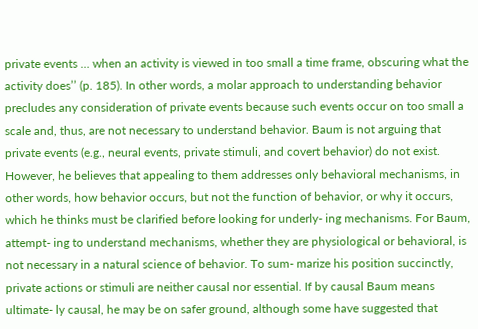private events … when an activity is viewed in too small a time frame, obscuring what the activity does’’ (p. 185). In other words, a molar approach to understanding behavior precludes any consideration of private events because such events occur on too small a scale and, thus, are not necessary to understand behavior. Baum is not arguing that private events (e.g., neural events, private stimuli, and covert behavior) do not exist. However, he believes that appealing to them addresses only behavioral mechanisms, in other words, how behavior occurs, but not the function of behavior, or why it occurs, which he thinks must be clarified before looking for underly- ing mechanisms. For Baum, attempt- ing to understand mechanisms, whether they are physiological or behavioral, is not necessary in a natural science of behavior. To sum- marize his position succinctly, private actions or stimuli are neither causal nor essential. If by causal Baum means ultimate- ly causal, he may be on safer ground, although some have suggested that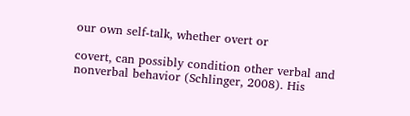our own self-talk, whether overt or

covert, can possibly condition other verbal and nonverbal behavior (Schlinger, 2008). His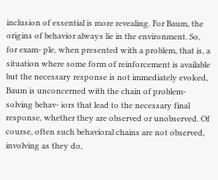inclusion of essential is more revealing. For Baum, the origins of behavior always lie in the environment. So, for exam- ple, when presented with a problem, that is, a situation where some form of reinforcement is available but the necessary response is not immediately evoked, Baum is unconcerned with the chain of problem-solving behav- iors that lead to the necessary final response, whether they are observed or unobserved. Of course, often such behavioral chains are not observed, involving as they do,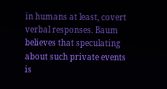in humans at least, covert verbal responses. Baum believes that speculating about such private events is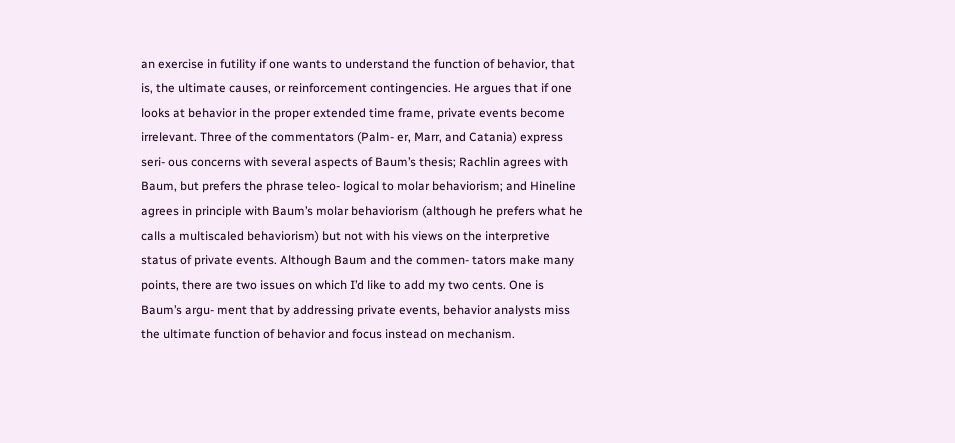an exercise in futility if one wants to understand the function of behavior, that is, the ultimate causes, or reinforcement contingencies. He argues that if one looks at behavior in the proper extended time frame, private events become irrelevant. Three of the commentators (Palm- er, Marr, and Catania) express seri- ous concerns with several aspects of Baum’s thesis; Rachlin agrees with Baum, but prefers the phrase teleo- logical to molar behaviorism; and Hineline agrees in principle with Baum’s molar behaviorism (although he prefers what he calls a multiscaled behaviorism) but not with his views on the interpretive status of private events. Although Baum and the commen- tators make many points, there are two issues on which I’d like to add my two cents. One is Baum’s argu- ment that by addressing private events, behavior analysts miss the ultimate function of behavior and focus instead on mechanism.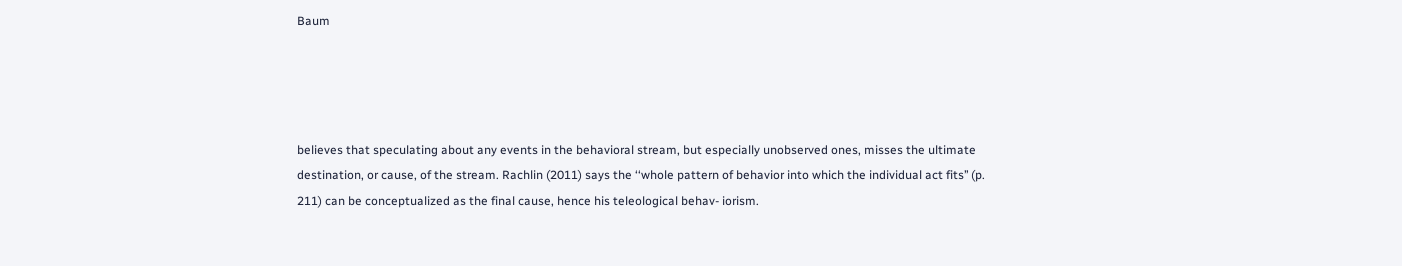Baum




believes that speculating about any events in the behavioral stream, but especially unobserved ones, misses the ultimate destination, or cause, of the stream. Rachlin (2011) says the ‘‘whole pattern of behavior into which the individual act fits’’ (p. 211) can be conceptualized as the final cause, hence his teleological behav- iorism.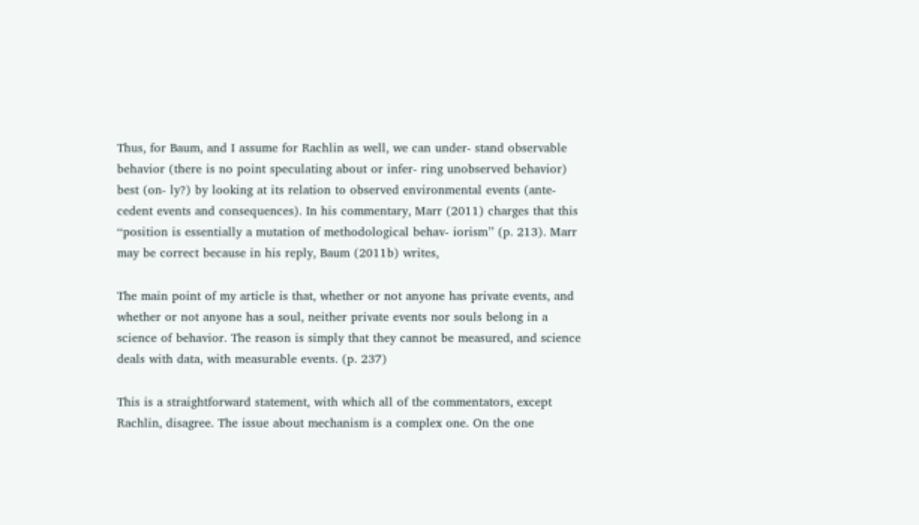Thus, for Baum, and I assume for Rachlin as well, we can under- stand observable behavior (there is no point speculating about or infer- ring unobserved behavior) best (on- ly?) by looking at its relation to observed environmental events (ante- cedent events and consequences). In his commentary, Marr (2011) charges that this ‘‘position is essentially a mutation of methodological behav- iorism’’ (p. 213). Marr may be correct because in his reply, Baum (2011b) writes,

The main point of my article is that, whether or not anyone has private events, and whether or not anyone has a soul, neither private events nor souls belong in a science of behavior. The reason is simply that they cannot be measured, and science deals with data, with measurable events. (p. 237)

This is a straightforward statement, with which all of the commentators, except Rachlin, disagree. The issue about mechanism is a complex one. On the one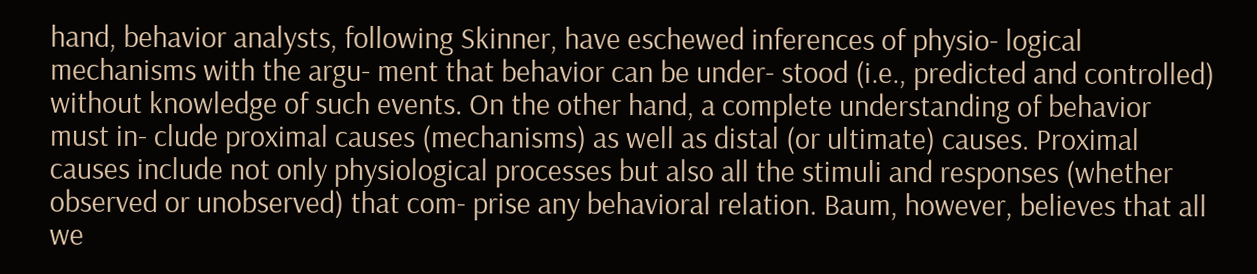hand, behavior analysts, following Skinner, have eschewed inferences of physio- logical mechanisms with the argu- ment that behavior can be under- stood (i.e., predicted and controlled) without knowledge of such events. On the other hand, a complete understanding of behavior must in- clude proximal causes (mechanisms) as well as distal (or ultimate) causes. Proximal causes include not only physiological processes but also all the stimuli and responses (whether observed or unobserved) that com- prise any behavioral relation. Baum, however, believes that all we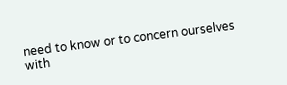need to know or to concern ourselves with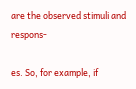are the observed stimuli and respons-

es. So, for example, if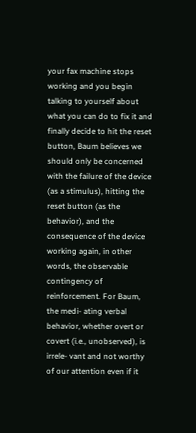your fax machine stops working and you begin talking to yourself about what you can do to fix it and finally decide to hit the reset button, Baum believes we should only be concerned with the failure of the device (as a stimulus), hitting the reset button (as the behavior), and the consequence of the device working again, in other words, the observable contingency of reinforcement. For Baum, the medi- ating verbal behavior, whether overt or covert (i.e., unobserved), is irrele- vant and not worthy of our attention even if it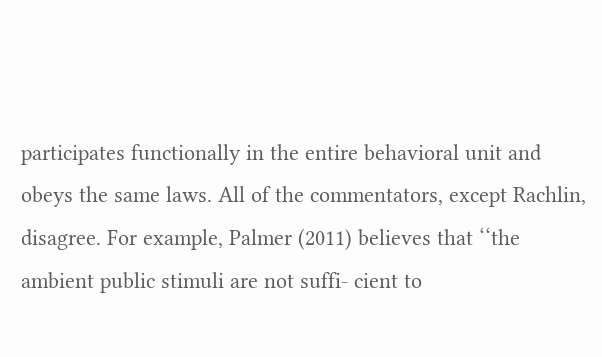participates functionally in the entire behavioral unit and obeys the same laws. All of the commentators, except Rachlin, disagree. For example, Palmer (2011) believes that ‘‘the ambient public stimuli are not suffi- cient to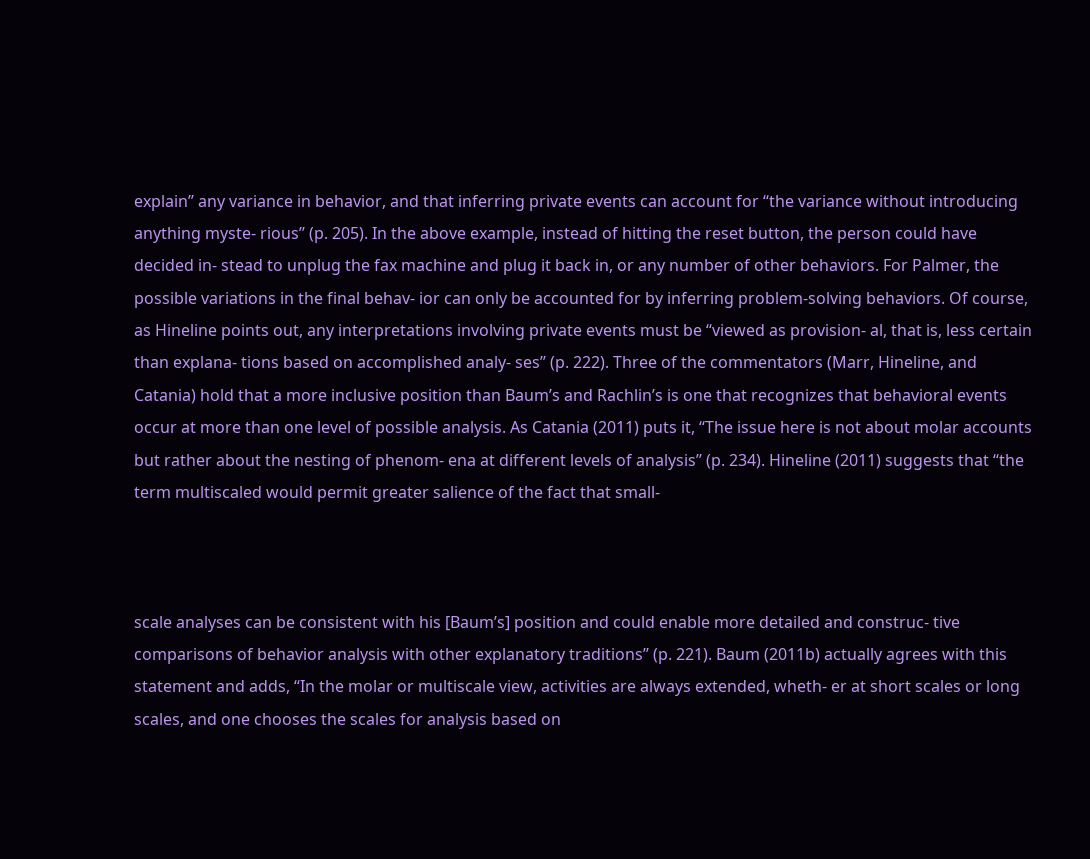explain’’ any variance in behavior, and that inferring private events can account for ‘‘the variance without introducing anything myste- rious’’ (p. 205). In the above example, instead of hitting the reset button, the person could have decided in- stead to unplug the fax machine and plug it back in, or any number of other behaviors. For Palmer, the possible variations in the final behav- ior can only be accounted for by inferring problem-solving behaviors. Of course, as Hineline points out, any interpretations involving private events must be ‘‘viewed as provision- al, that is, less certain than explana- tions based on accomplished analy- ses’’ (p. 222). Three of the commentators (Marr, Hineline, and Catania) hold that a more inclusive position than Baum’s and Rachlin’s is one that recognizes that behavioral events occur at more than one level of possible analysis. As Catania (2011) puts it, ‘‘The issue here is not about molar accounts but rather about the nesting of phenom- ena at different levels of analysis’’ (p. 234). Hineline (2011) suggests that ‘‘the term multiscaled would permit greater salience of the fact that small-



scale analyses can be consistent with his [Baum’s] position and could enable more detailed and construc- tive comparisons of behavior analysis with other explanatory traditions’’ (p. 221). Baum (2011b) actually agrees with this statement and adds, ‘‘In the molar or multiscale view, activities are always extended, wheth- er at short scales or long scales, and one chooses the scales for analysis based on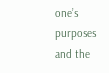one’s purposes and the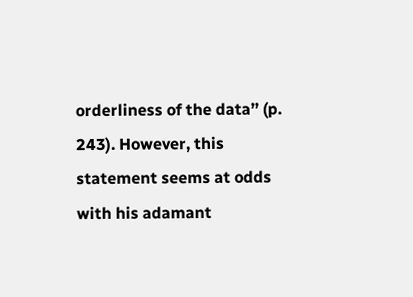orderliness of the data’’ (p. 243). However, this statement seems at odds with his adamant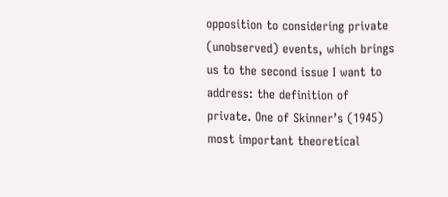opposition to considering private (unobserved) events, which brings us to the second issue I want to address: the definition of private. One of Skinner’s (1945) most important theoretical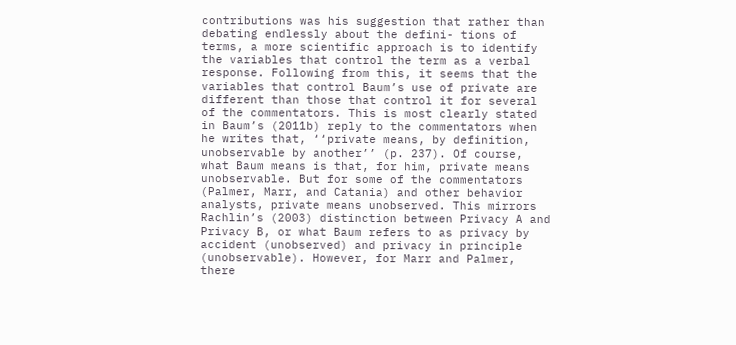contributions was his suggestion that rather than debating endlessly about the defini- tions of terms, a more scientific approach is to identify the variables that control the term as a verbal response. Following from this, it seems that the variables that control Baum’s use of private are different than those that control it for several of the commentators. This is most clearly stated in Baum’s (2011b) reply to the commentators when he writes that, ‘‘private means, by definition, unobservable by another’’ (p. 237). Of course, what Baum means is that, for him, private means unobservable. But for some of the commentators (Palmer, Marr, and Catania) and other behavior analysts, private means unobserved. This mirrors Rachlin’s (2003) distinction between Privacy A and Privacy B, or what Baum refers to as privacy by accident (unobserved) and privacy in principle (unobservable). However, for Marr and Palmer, there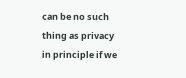can be no such thing as privacy in principle if we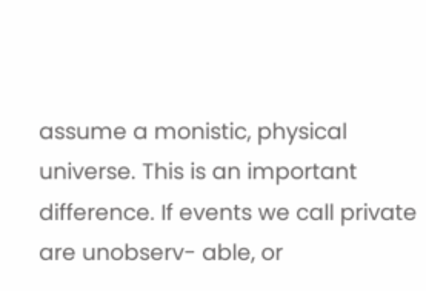assume a monistic, physical universe. This is an important difference. If events we call private are unobserv- able, or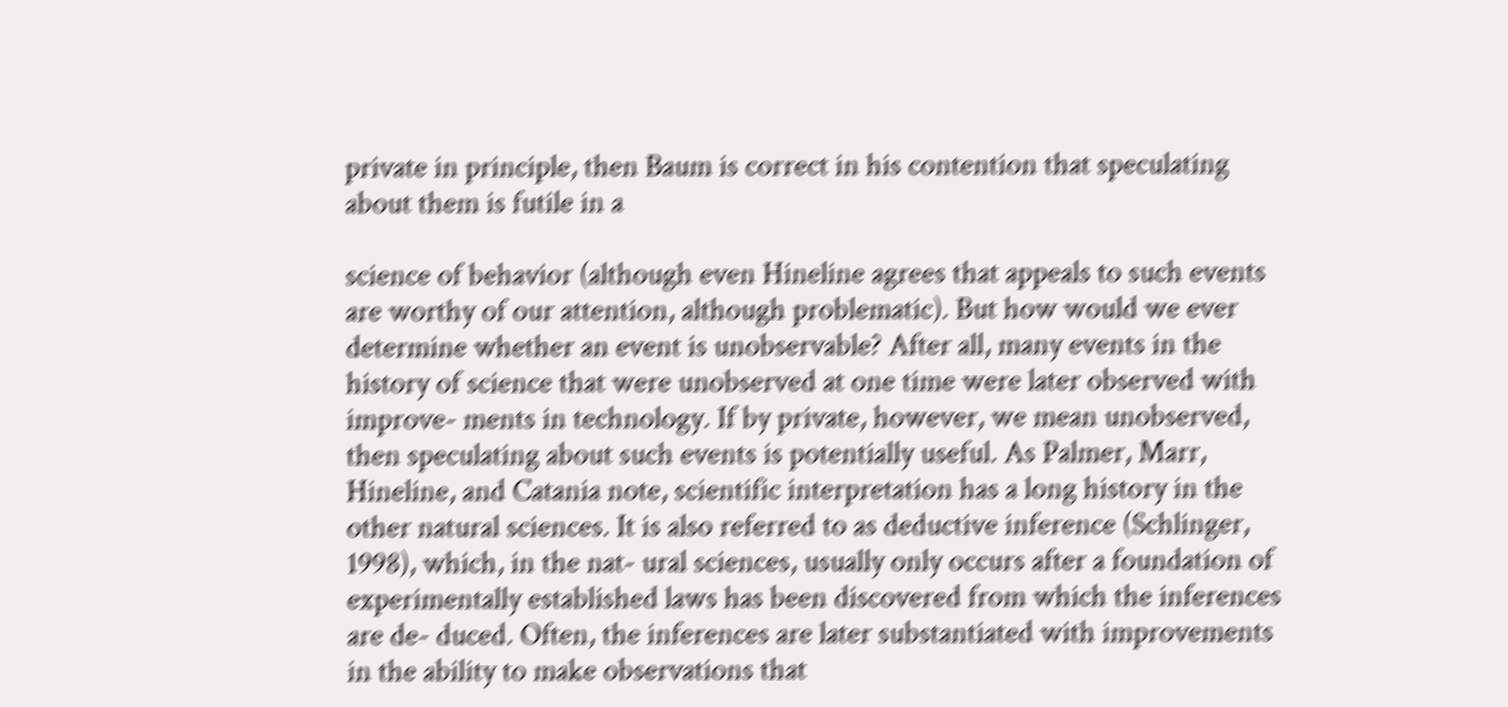private in principle, then Baum is correct in his contention that speculating about them is futile in a

science of behavior (although even Hineline agrees that appeals to such events are worthy of our attention, although problematic). But how would we ever determine whether an event is unobservable? After all, many events in the history of science that were unobserved at one time were later observed with improve- ments in technology. If by private, however, we mean unobserved, then speculating about such events is potentially useful. As Palmer, Marr, Hineline, and Catania note, scientific interpretation has a long history in the other natural sciences. It is also referred to as deductive inference (Schlinger, 1998), which, in the nat- ural sciences, usually only occurs after a foundation of experimentally established laws has been discovered from which the inferences are de- duced. Often, the inferences are later substantiated with improvements in the ability to make observations that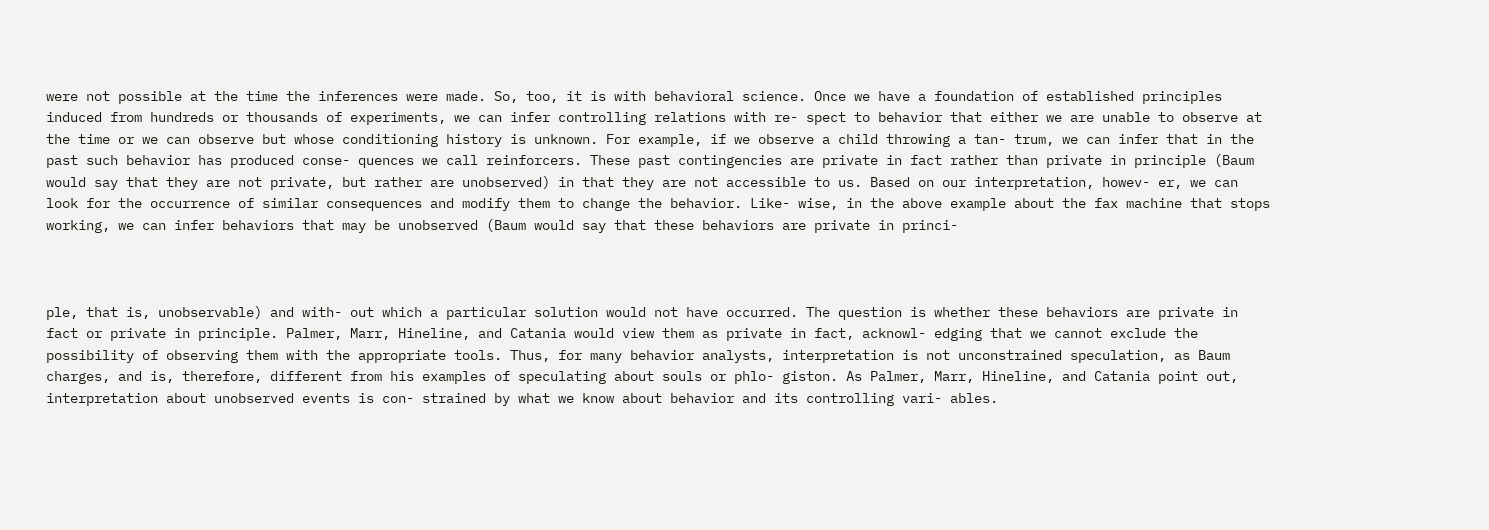were not possible at the time the inferences were made. So, too, it is with behavioral science. Once we have a foundation of established principles induced from hundreds or thousands of experiments, we can infer controlling relations with re- spect to behavior that either we are unable to observe at the time or we can observe but whose conditioning history is unknown. For example, if we observe a child throwing a tan- trum, we can infer that in the past such behavior has produced conse- quences we call reinforcers. These past contingencies are private in fact rather than private in principle (Baum would say that they are not private, but rather are unobserved) in that they are not accessible to us. Based on our interpretation, howev- er, we can look for the occurrence of similar consequences and modify them to change the behavior. Like- wise, in the above example about the fax machine that stops working, we can infer behaviors that may be unobserved (Baum would say that these behaviors are private in princi-



ple, that is, unobservable) and with- out which a particular solution would not have occurred. The question is whether these behaviors are private in fact or private in principle. Palmer, Marr, Hineline, and Catania would view them as private in fact, acknowl- edging that we cannot exclude the possibility of observing them with the appropriate tools. Thus, for many behavior analysts, interpretation is not unconstrained speculation, as Baum charges, and is, therefore, different from his examples of speculating about souls or phlo- giston. As Palmer, Marr, Hineline, and Catania point out, interpretation about unobserved events is con- strained by what we know about behavior and its controlling vari- ables.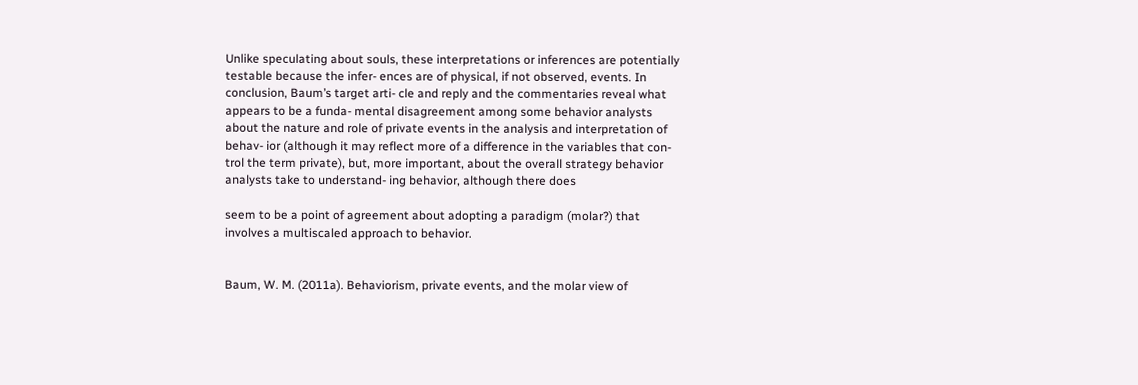Unlike speculating about souls, these interpretations or inferences are potentially testable because the infer- ences are of physical, if not observed, events. In conclusion, Baum’s target arti- cle and reply and the commentaries reveal what appears to be a funda- mental disagreement among some behavior analysts about the nature and role of private events in the analysis and interpretation of behav- ior (although it may reflect more of a difference in the variables that con- trol the term private), but, more important, about the overall strategy behavior analysts take to understand- ing behavior, although there does

seem to be a point of agreement about adopting a paradigm (molar?) that involves a multiscaled approach to behavior.


Baum, W. M. (2011a). Behaviorism, private events, and the molar view of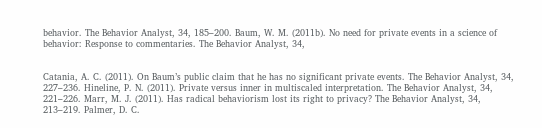behavior. The Behavior Analyst, 34, 185–200. Baum, W. M. (2011b). No need for private events in a science of behavior: Response to commentaries. The Behavior Analyst, 34,


Catania, A. C. (2011). On Baum’s public claim that he has no significant private events. The Behavior Analyst, 34, 227–236. Hineline, P. N. (2011). Private versus inner in multiscaled interpretation. The Behavior Analyst, 34, 221–226. Marr, M. J. (2011). Has radical behaviorism lost its right to privacy? The Behavior Analyst, 34, 213–219. Palmer, D. C.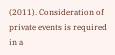(2011). Consideration of private events is required in a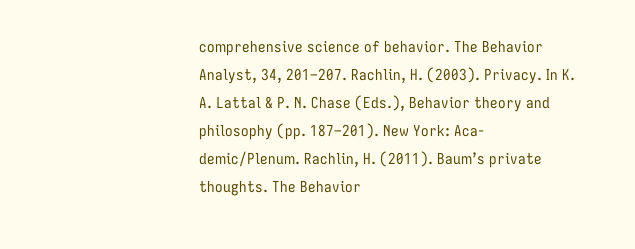comprehensive science of behavior. The Behavior Analyst, 34, 201–207. Rachlin, H. (2003). Privacy. In K. A. Lattal & P. N. Chase (Eds.), Behavior theory and philosophy (pp. 187–201). New York: Aca- demic/Plenum. Rachlin, H. (2011). Baum’s private thoughts. The Behavior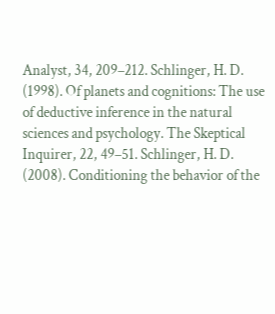Analyst, 34, 209–212. Schlinger, H. D. (1998). Of planets and cognitions: The use of deductive inference in the natural sciences and psychology. The Skeptical Inquirer, 22, 49–51. Schlinger, H. D. (2008). Conditioning the behavior of the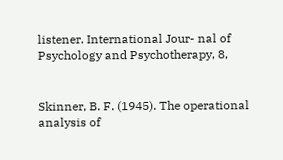listener. International Jour- nal of Psychology and Psychotherapy, 8,


Skinner, B. F. (1945). The operational analysis of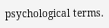psychological terms.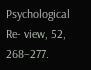Psychological Re- view, 52, 268–277.